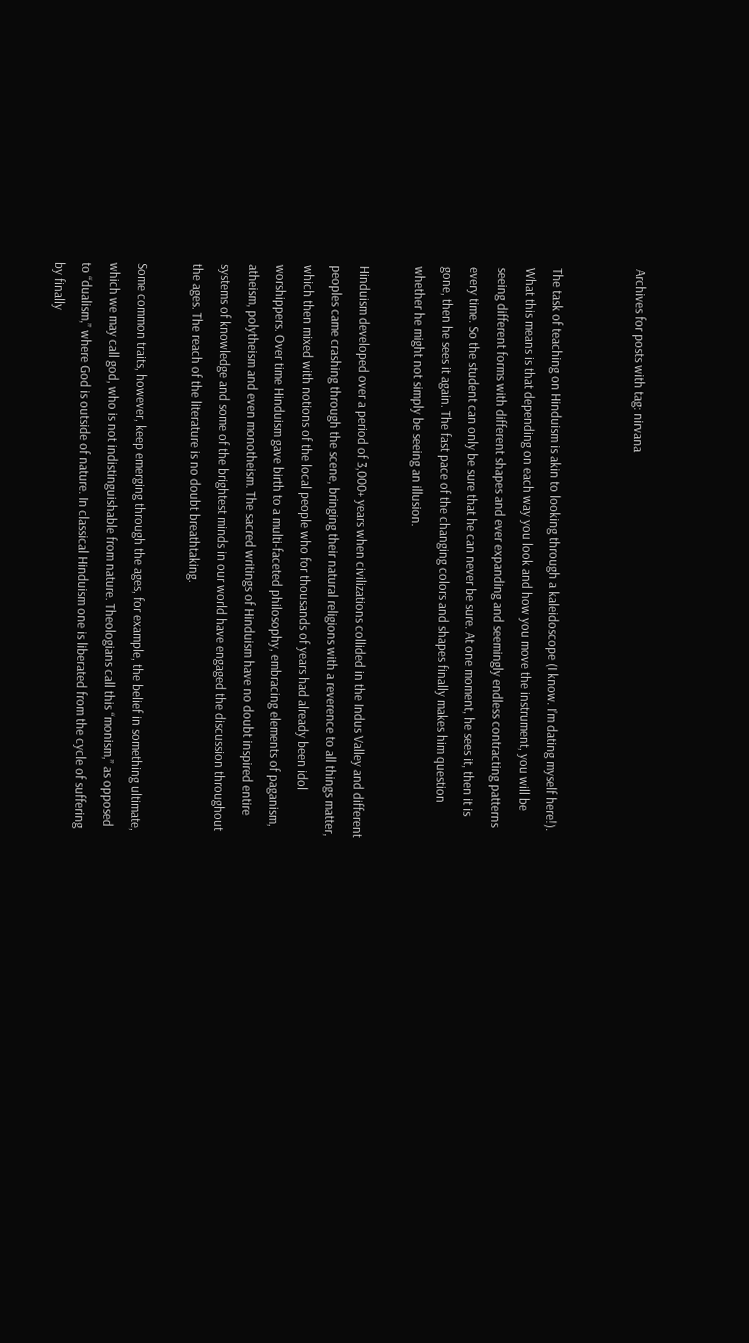Archives for posts with tag: nirvana


The task of teaching on Hinduism is akin to looking through a kaleidoscope (I know. I’m dating myself here!). What this means is that depending on each way you look and how you move the instrument, you will be seeing different forms with different shapes and ever expanding and seemingly endless contracting patterns every time. So the student can only be sure that he can never be sure. At one moment, he sees it, then it is gone, then he sees it again. The fast pace of the changing colors and shapes finally makes him question whether he might not simply be seeing an illusion.

Hinduism developed over a period of 3,000+ years when civilizations collided in the Indus Valley and different peoples came crashing through the scene, bringing their natural religions with a reverence to all things matter, which then mixed with notions of the local people who for thousands of years had already been idol worshippers. Over time Hinduism gave birth to a multi-faceted philosophy, embracing elements of paganism, atheism, polytheism and even monotheism. The sacred writings of Hinduism have no doubt inspired entire systems of knowledge and some of the brightest minds in our world have engaged the discussion throughout the ages. The reach of the literature is no doubt breathtaking.

Some common traits, however, keep emerging through the ages, for example, the belief in something ultimate, which we may call god, who is not indistinguishable from nature. Theologians call this “monism,” as opposed to “dualism,” where God is outside of nature. In classical Hinduism one is liberated from the cycle of suffering by finally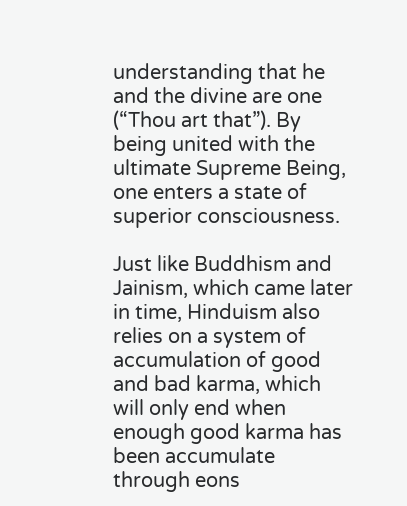understanding that he and the divine are one (“Thou art that”). By being united with the ultimate Supreme Being, one enters a state of superior consciousness.

Just like Buddhism and Jainism, which came later in time, Hinduism also relies on a system of accumulation of good and bad karma, which will only end when enough good karma has been accumulate through eons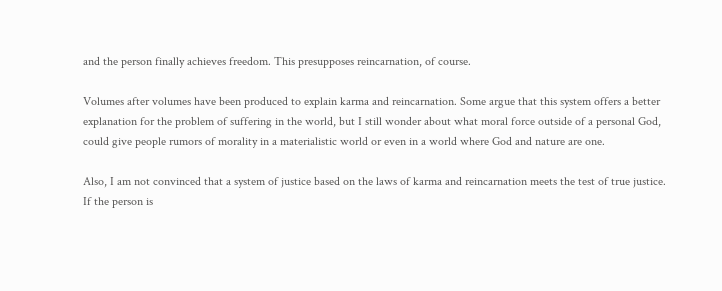and the person finally achieves freedom. This presupposes reincarnation, of course.

Volumes after volumes have been produced to explain karma and reincarnation. Some argue that this system offers a better explanation for the problem of suffering in the world, but I still wonder about what moral force outside of a personal God, could give people rumors of morality in a materialistic world or even in a world where God and nature are one.

Also, I am not convinced that a system of justice based on the laws of karma and reincarnation meets the test of true justice. If the person is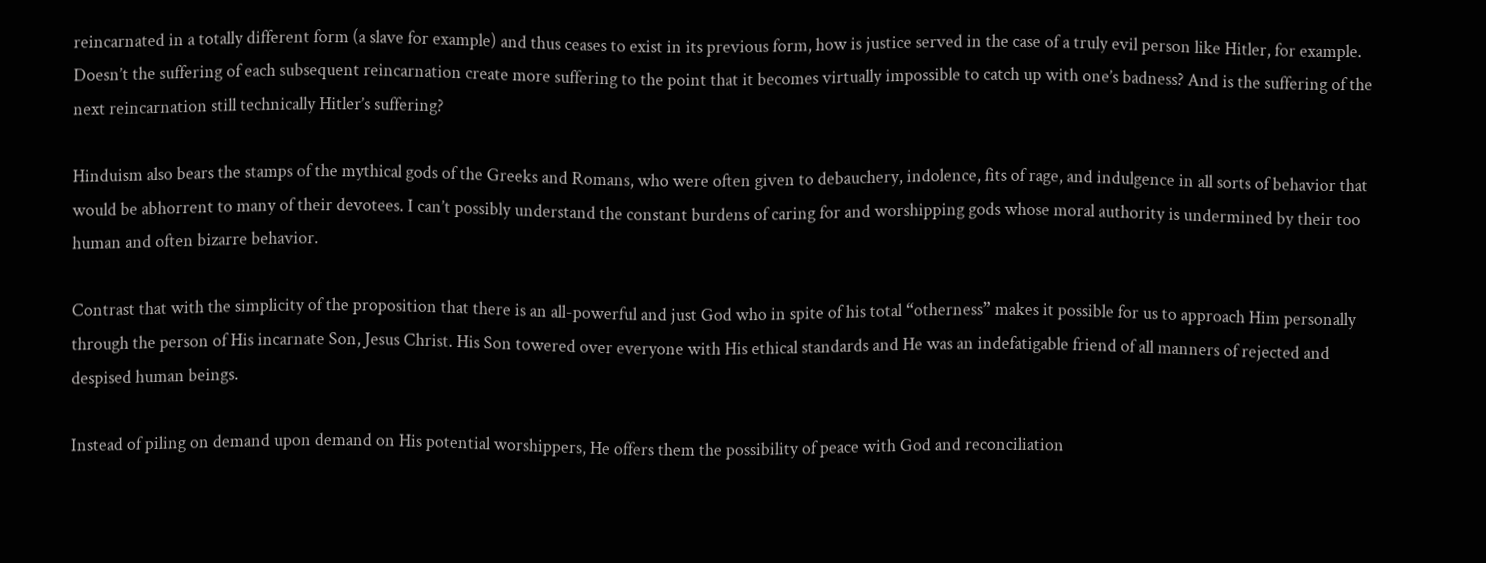reincarnated in a totally different form (a slave for example) and thus ceases to exist in its previous form, how is justice served in the case of a truly evil person like Hitler, for example. Doesn’t the suffering of each subsequent reincarnation create more suffering to the point that it becomes virtually impossible to catch up with one’s badness? And is the suffering of the next reincarnation still technically Hitler’s suffering?

Hinduism also bears the stamps of the mythical gods of the Greeks and Romans, who were often given to debauchery, indolence, fits of rage, and indulgence in all sorts of behavior that would be abhorrent to many of their devotees. I can’t possibly understand the constant burdens of caring for and worshipping gods whose moral authority is undermined by their too human and often bizarre behavior.

Contrast that with the simplicity of the proposition that there is an all-powerful and just God who in spite of his total “otherness” makes it possible for us to approach Him personally through the person of His incarnate Son, Jesus Christ. His Son towered over everyone with His ethical standards and He was an indefatigable friend of all manners of rejected and despised human beings.

Instead of piling on demand upon demand on His potential worshippers, He offers them the possibility of peace with God and reconciliation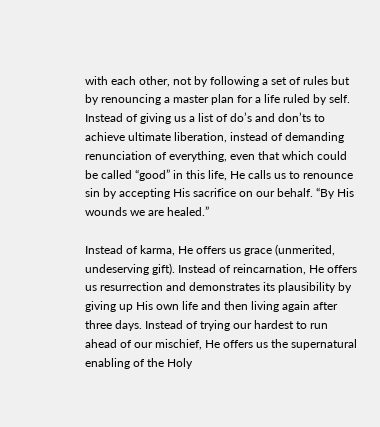with each other, not by following a set of rules but by renouncing a master plan for a life ruled by self. Instead of giving us a list of do’s and don’ts to achieve ultimate liberation, instead of demanding renunciation of everything, even that which could be called “good” in this life, He calls us to renounce sin by accepting His sacrifice on our behalf. “By His wounds we are healed.”

Instead of karma, He offers us grace (unmerited, undeserving gift). Instead of reincarnation, He offers us resurrection and demonstrates its plausibility by giving up His own life and then living again after three days. Instead of trying our hardest to run ahead of our mischief, He offers us the supernatural enabling of the Holy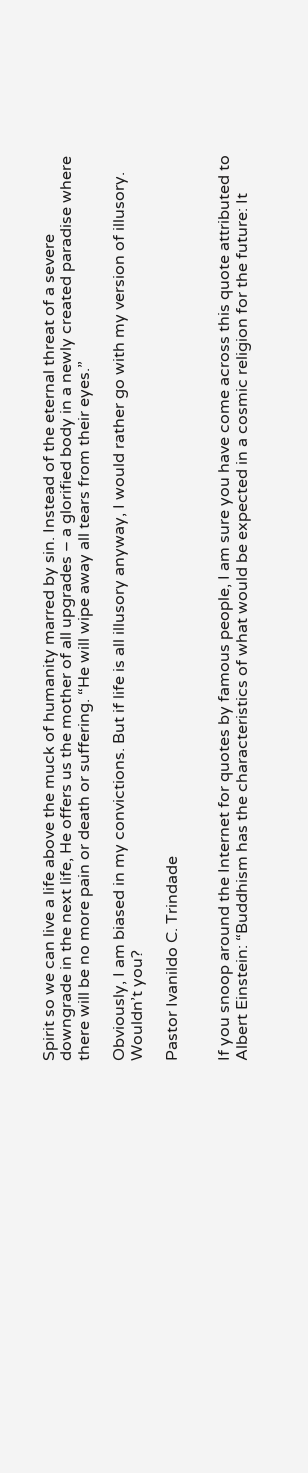Spirit so we can live a life above the muck of humanity marred by sin. Instead of the eternal threat of a severe downgrade in the next life, He offers us the mother of all upgrades – a glorified body in a newly created paradise where there will be no more pain or death or suffering. “He will wipe away all tears from their eyes.”

Obviously, I am biased in my convictions. But if life is all illusory anyway, I would rather go with my version of illusory. Wouldn’t you?

Pastor Ivanildo C. Trindade


If you snoop around the Internet for quotes by famous people, I am sure you have come across this quote attributed to Albert Einstein: “Buddhism has the characteristics of what would be expected in a cosmic religion for the future: It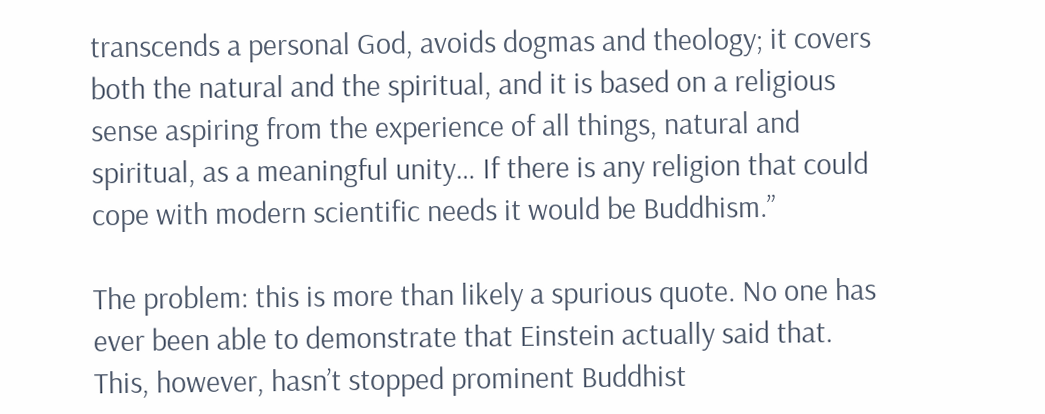transcends a personal God, avoids dogmas and theology; it covers both the natural and the spiritual, and it is based on a religious sense aspiring from the experience of all things, natural and spiritual, as a meaningful unity… If there is any religion that could cope with modern scientific needs it would be Buddhism.”

The problem: this is more than likely a spurious quote. No one has ever been able to demonstrate that Einstein actually said that. This, however, hasn’t stopped prominent Buddhist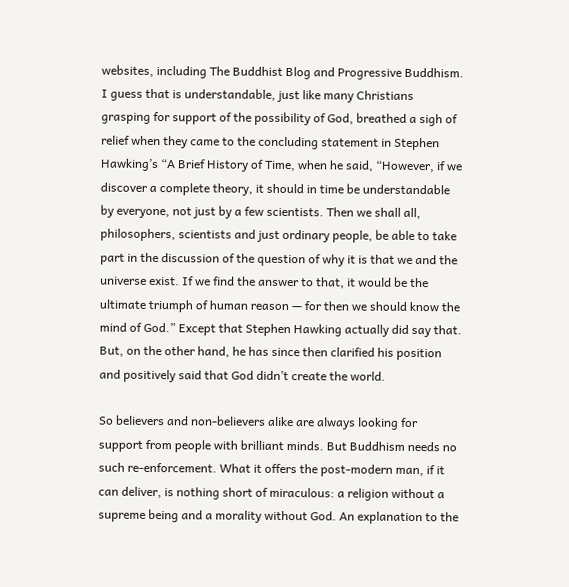websites, including The Buddhist Blog and Progressive Buddhism. I guess that is understandable, just like many Christians grasping for support of the possibility of God, breathed a sigh of relief when they came to the concluding statement in Stephen Hawking’s “A Brief History of Time, when he said, “However, if we discover a complete theory, it should in time be understandable by everyone, not just by a few scientists. Then we shall all, philosophers, scientists and just ordinary people, be able to take part in the discussion of the question of why it is that we and the universe exist. If we find the answer to that, it would be the ultimate triumph of human reason — for then we should know the mind of God.” Except that Stephen Hawking actually did say that. But, on the other hand, he has since then clarified his position and positively said that God didn’t create the world.

So believers and non-believers alike are always looking for support from people with brilliant minds. But Buddhism needs no such re-enforcement. What it offers the post-modern man, if it can deliver, is nothing short of miraculous: a religion without a supreme being and a morality without God. An explanation to the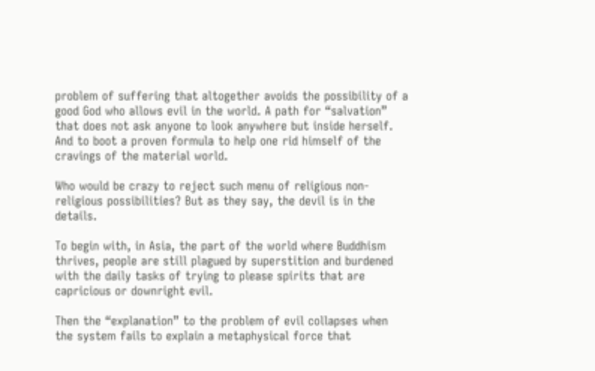problem of suffering that altogether avoids the possibility of a good God who allows evil in the world. A path for “salvation” that does not ask anyone to look anywhere but inside herself. And to boot a proven formula to help one rid himself of the cravings of the material world.

Who would be crazy to reject such menu of religious non-religious possibilities? But as they say, the devil is in the details.

To begin with, in Asia, the part of the world where Buddhism thrives, people are still plagued by superstition and burdened with the daily tasks of trying to please spirits that are capricious or downright evil.

Then the “explanation” to the problem of evil collapses when the system fails to explain a metaphysical force that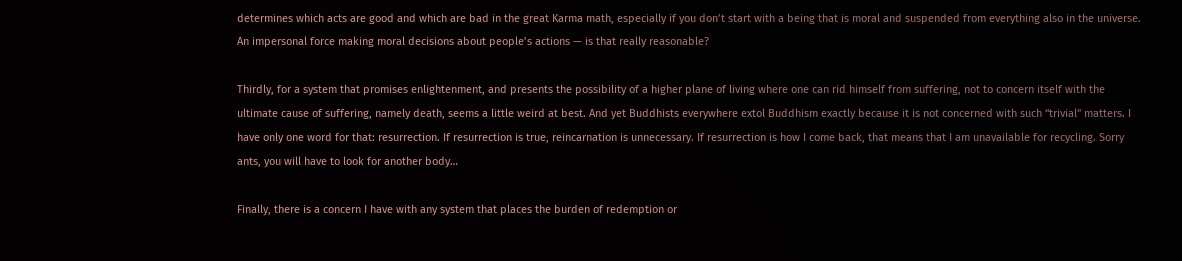determines which acts are good and which are bad in the great Karma math, especially if you don’t start with a being that is moral and suspended from everything also in the universe. An impersonal force making moral decisions about people’s actions — is that really reasonable?

Thirdly, for a system that promises enlightenment, and presents the possibility of a higher plane of living where one can rid himself from suffering, not to concern itself with the ultimate cause of suffering, namely death, seems a little weird at best. And yet Buddhists everywhere extol Buddhism exactly because it is not concerned with such “trivial” matters. I have only one word for that: resurrection. If resurrection is true, reincarnation is unnecessary. If resurrection is how I come back, that means that I am unavailable for recycling. Sorry ants, you will have to look for another body…

Finally, there is a concern I have with any system that places the burden of redemption or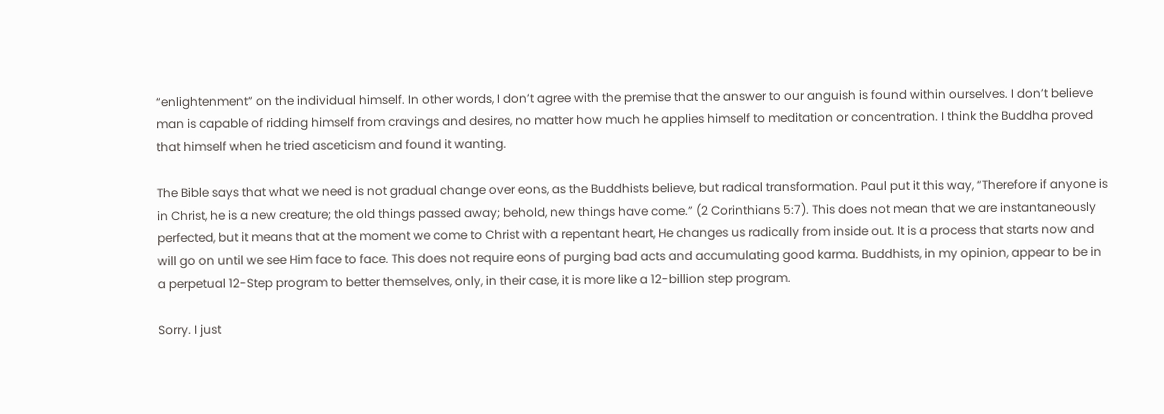“enlightenment” on the individual himself. In other words, I don’t agree with the premise that the answer to our anguish is found within ourselves. I don’t believe man is capable of ridding himself from cravings and desires, no matter how much he applies himself to meditation or concentration. I think the Buddha proved that himself when he tried asceticism and found it wanting.

The Bible says that what we need is not gradual change over eons, as the Buddhists believe, but radical transformation. Paul put it this way, “Therefore if anyone is in Christ, he is a new creature; the old things passed away; behold, new things have come.” (2 Corinthians 5:7). This does not mean that we are instantaneously perfected, but it means that at the moment we come to Christ with a repentant heart, He changes us radically from inside out. It is a process that starts now and will go on until we see Him face to face. This does not require eons of purging bad acts and accumulating good karma. Buddhists, in my opinion, appear to be in a perpetual 12-Step program to better themselves, only, in their case, it is more like a 12-billion step program.

Sorry. I just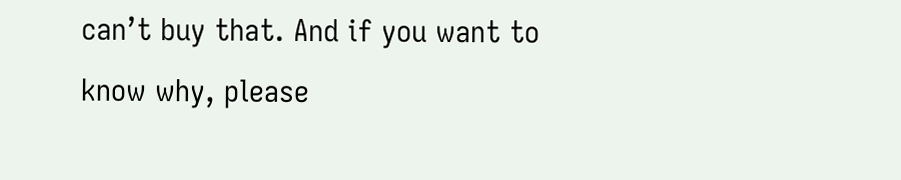can’t buy that. And if you want to know why, please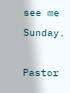see me Sunday.

Pastor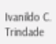Ivanildo C. Trindade